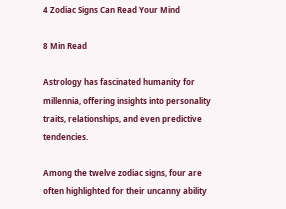4 Zodiac Signs Can Read Your Mind

8 Min Read

Astrology has fascinated humanity for millennia, offering insights into personality traits, relationships, and even predictive tendencies.

Among the twelve zodiac signs, four are often highlighted for their uncanny ability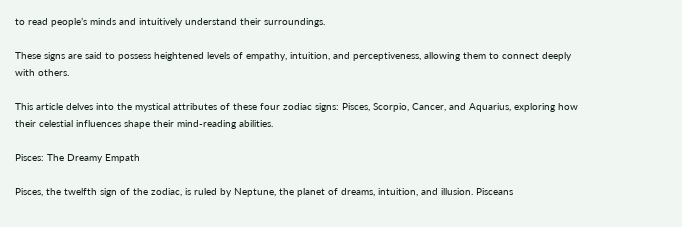to read people’s minds and intuitively understand their surroundings.

These signs are said to possess heightened levels of empathy, intuition, and perceptiveness, allowing them to connect deeply with others.

This article delves into the mystical attributes of these four zodiac signs: Pisces, Scorpio, Cancer, and Aquarius, exploring how their celestial influences shape their mind-reading abilities.

Pisces: The Dreamy Empath

Pisces, the twelfth sign of the zodiac, is ruled by Neptune, the planet of dreams, intuition, and illusion. Pisceans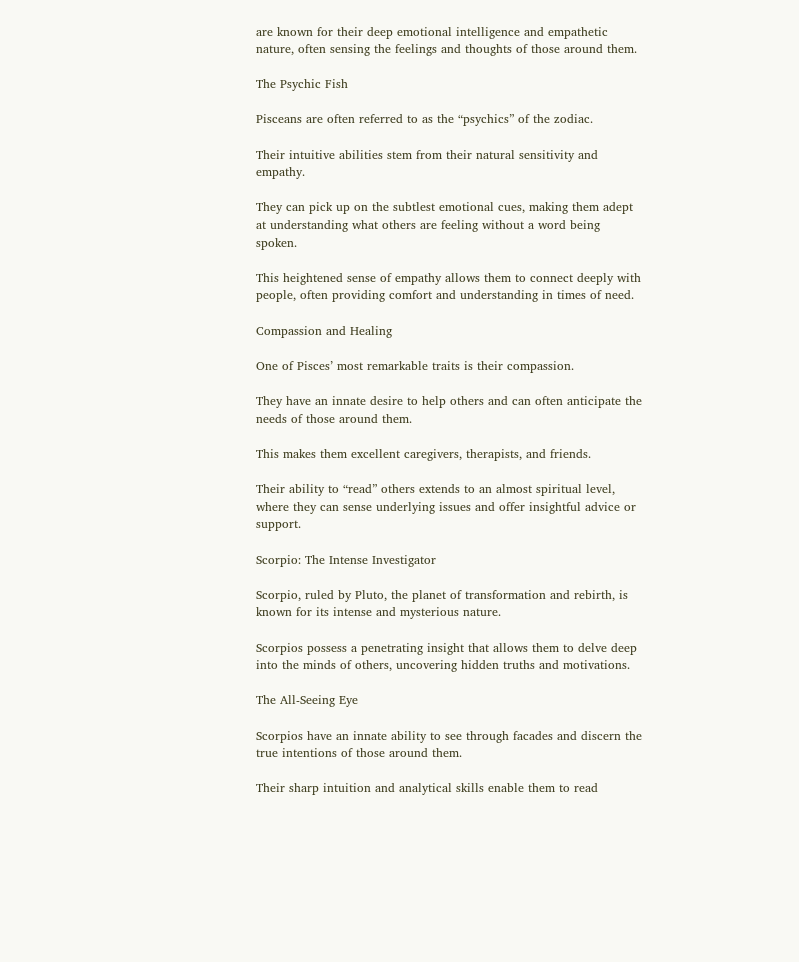are known for their deep emotional intelligence and empathetic nature, often sensing the feelings and thoughts of those around them.

The Psychic Fish

Pisceans are often referred to as the “psychics” of the zodiac.

Their intuitive abilities stem from their natural sensitivity and empathy.

They can pick up on the subtlest emotional cues, making them adept at understanding what others are feeling without a word being spoken.

This heightened sense of empathy allows them to connect deeply with people, often providing comfort and understanding in times of need.

Compassion and Healing

One of Pisces’ most remarkable traits is their compassion.

They have an innate desire to help others and can often anticipate the needs of those around them.

This makes them excellent caregivers, therapists, and friends.

Their ability to “read” others extends to an almost spiritual level, where they can sense underlying issues and offer insightful advice or support.

Scorpio: The Intense Investigator

Scorpio, ruled by Pluto, the planet of transformation and rebirth, is known for its intense and mysterious nature.

Scorpios possess a penetrating insight that allows them to delve deep into the minds of others, uncovering hidden truths and motivations.

The All-Seeing Eye

Scorpios have an innate ability to see through facades and discern the true intentions of those around them.

Their sharp intuition and analytical skills enable them to read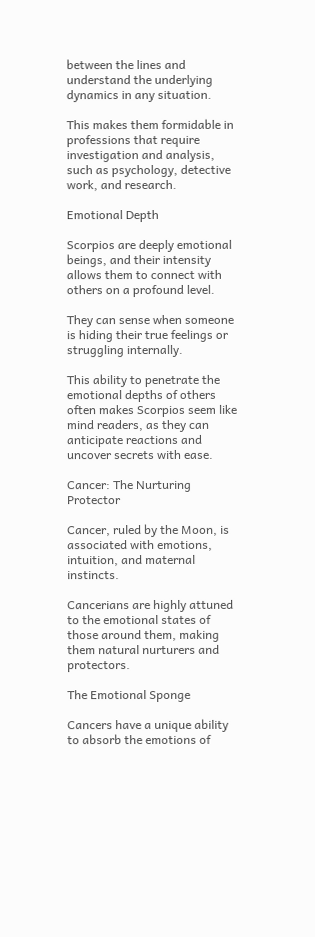between the lines and understand the underlying dynamics in any situation.

This makes them formidable in professions that require investigation and analysis, such as psychology, detective work, and research.

Emotional Depth

Scorpios are deeply emotional beings, and their intensity allows them to connect with others on a profound level.

They can sense when someone is hiding their true feelings or struggling internally.

This ability to penetrate the emotional depths of others often makes Scorpios seem like mind readers, as they can anticipate reactions and uncover secrets with ease.

Cancer: The Nurturing Protector

Cancer, ruled by the Moon, is associated with emotions, intuition, and maternal instincts.

Cancerians are highly attuned to the emotional states of those around them, making them natural nurturers and protectors.

The Emotional Sponge

Cancers have a unique ability to absorb the emotions of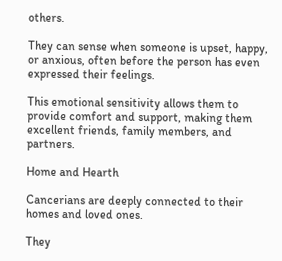others.

They can sense when someone is upset, happy, or anxious, often before the person has even expressed their feelings.

This emotional sensitivity allows them to provide comfort and support, making them excellent friends, family members, and partners.

Home and Hearth

Cancerians are deeply connected to their homes and loved ones.

They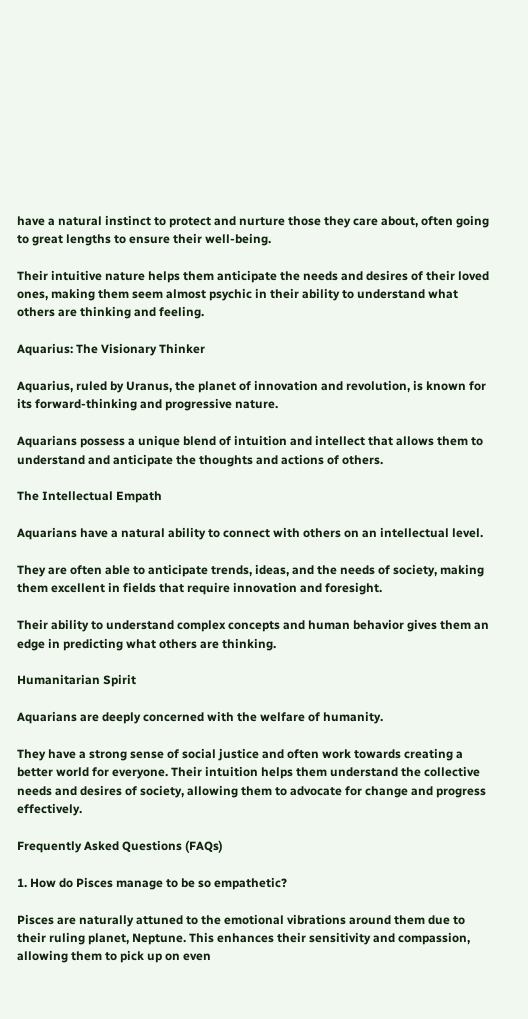have a natural instinct to protect and nurture those they care about, often going to great lengths to ensure their well-being.

Their intuitive nature helps them anticipate the needs and desires of their loved ones, making them seem almost psychic in their ability to understand what others are thinking and feeling.

Aquarius: The Visionary Thinker

Aquarius, ruled by Uranus, the planet of innovation and revolution, is known for its forward-thinking and progressive nature.

Aquarians possess a unique blend of intuition and intellect that allows them to understand and anticipate the thoughts and actions of others.

The Intellectual Empath

Aquarians have a natural ability to connect with others on an intellectual level.

They are often able to anticipate trends, ideas, and the needs of society, making them excellent in fields that require innovation and foresight.

Their ability to understand complex concepts and human behavior gives them an edge in predicting what others are thinking.

Humanitarian Spirit

Aquarians are deeply concerned with the welfare of humanity.

They have a strong sense of social justice and often work towards creating a better world for everyone. Their intuition helps them understand the collective needs and desires of society, allowing them to advocate for change and progress effectively.

Frequently Asked Questions (FAQs)

1. How do Pisces manage to be so empathetic?

Pisces are naturally attuned to the emotional vibrations around them due to their ruling planet, Neptune. This enhances their sensitivity and compassion, allowing them to pick up on even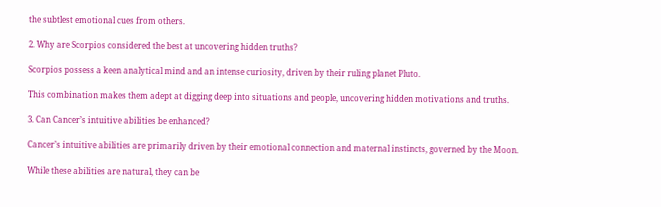the subtlest emotional cues from others.

2. Why are Scorpios considered the best at uncovering hidden truths?

Scorpios possess a keen analytical mind and an intense curiosity, driven by their ruling planet Pluto.

This combination makes them adept at digging deep into situations and people, uncovering hidden motivations and truths.

3. Can Cancer’s intuitive abilities be enhanced?

Cancer’s intuitive abilities are primarily driven by their emotional connection and maternal instincts, governed by the Moon.

While these abilities are natural, they can be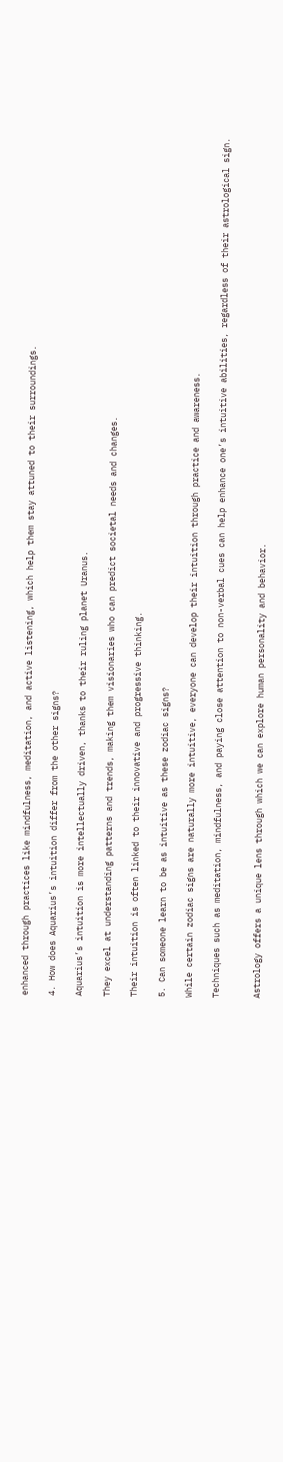enhanced through practices like mindfulness, meditation, and active listening, which help them stay attuned to their surroundings.

4. How does Aquarius’s intuition differ from the other signs?

Aquarius’s intuition is more intellectually driven, thanks to their ruling planet Uranus.

They excel at understanding patterns and trends, making them visionaries who can predict societal needs and changes.

Their intuition is often linked to their innovative and progressive thinking.

5. Can someone learn to be as intuitive as these zodiac signs?

While certain zodiac signs are naturally more intuitive, everyone can develop their intuition through practice and awareness.

Techniques such as meditation, mindfulness, and paying close attention to non-verbal cues can help enhance one’s intuitive abilities, regardless of their astrological sign.


Astrology offers a unique lens through which we can explore human personality and behavior.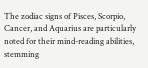The zodiac signs of Pisces, Scorpio, Cancer, and Aquarius are particularly noted for their mind-reading abilities, stemming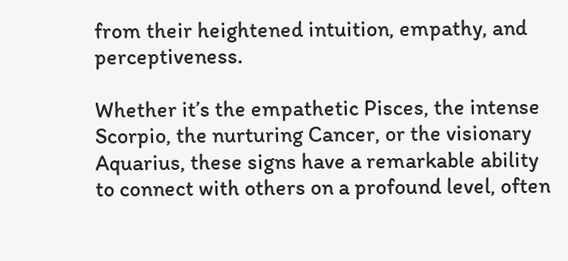from their heightened intuition, empathy, and perceptiveness.

Whether it’s the empathetic Pisces, the intense Scorpio, the nurturing Cancer, or the visionary Aquarius, these signs have a remarkable ability to connect with others on a profound level, often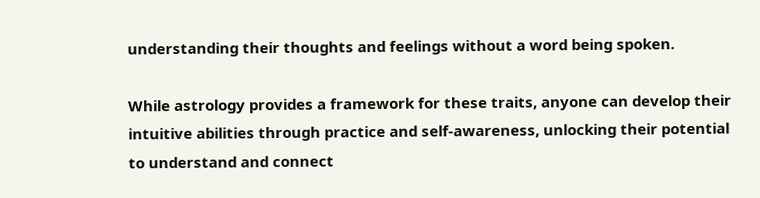understanding their thoughts and feelings without a word being spoken.

While astrology provides a framework for these traits, anyone can develop their intuitive abilities through practice and self-awareness, unlocking their potential to understand and connect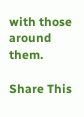with those around them.

Share This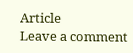Article
Leave a comment